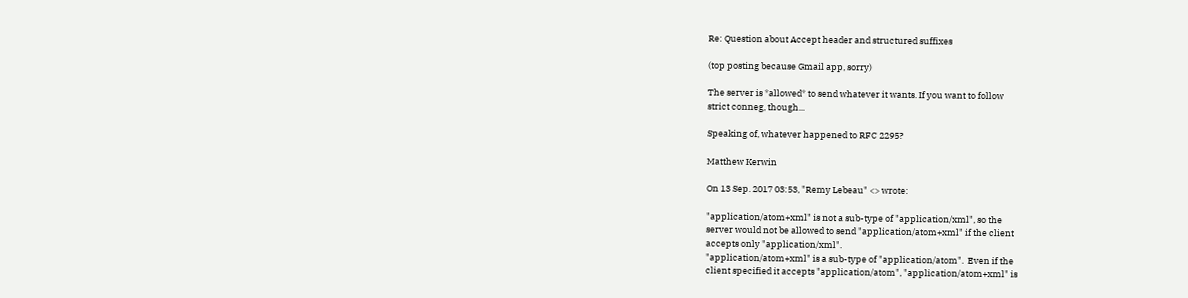Re: Question about Accept header and structured suffixes

(top posting because Gmail app, sorry)

The server is *allowed* to send whatever it wants. If you want to follow
strict conneg, though...

Speaking of, whatever happened to RFC 2295?

Matthew Kerwin

On 13 Sep. 2017 03:53, "Remy Lebeau" <> wrote:

"application/atom+xml" is not a sub-type of "application/xml", so the
server would not be allowed to send "application/atom+xml" if the client
accepts only "application/xml".
"application/atom+xml" is a sub-type of "application/atom".  Even if the
client specified it accepts "application/atom", "application/atom+xml" is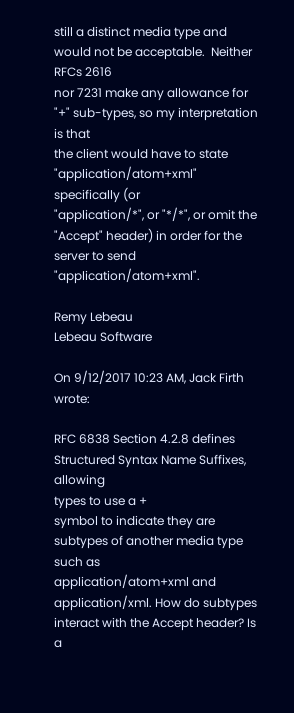still a distinct media type and would not be acceptable.  Neither RFCs 2616
nor 7231 make any allowance for "+" sub-types, so my interpretation is that
the client would have to state "application/atom+xml" specifically (or
"application/*", or "*/*", or omit the "Accept" header) in order for the
server to send "application/atom+xml".

Remy Lebeau
Lebeau Software

On 9/12/2017 10:23 AM, Jack Firth wrote:

RFC 6838 Section 4.2.8 defines Structured Syntax Name Suffixes, allowing
types to use a +
symbol to indicate they are subtypes of another media type such as
application/atom+xml and
application/xml. How do subtypes interact with the Accept header? Is a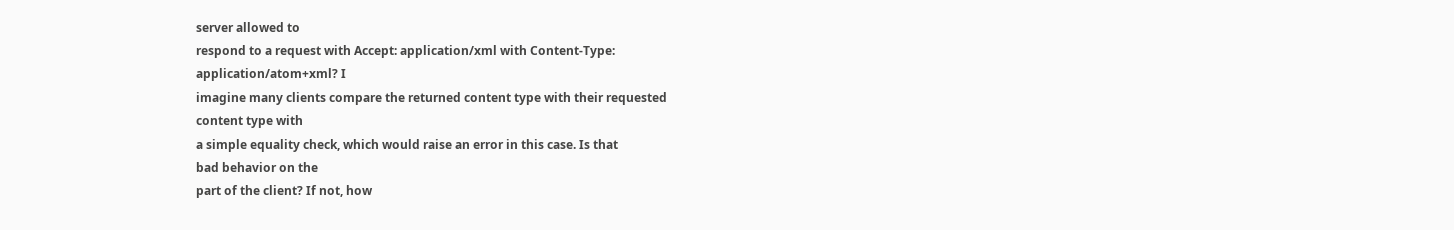server allowed to
respond to a request with Accept: application/xml with Content-Type:
application/atom+xml? I
imagine many clients compare the returned content type with their requested
content type with
a simple equality check, which would raise an error in this case. Is that
bad behavior on the
part of the client? If not, how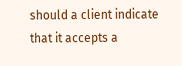should a client indicate that it accepts a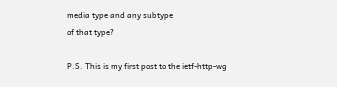media type and any subtype
of that type?

P.S. This is my first post to the ietf-http-wg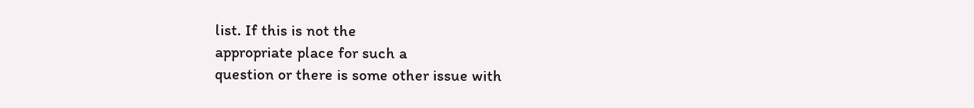list. If this is not the
appropriate place for such a
question or there is some other issue with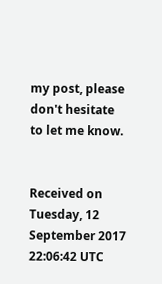my post, please don't hesitate
to let me know.


Received on Tuesday, 12 September 2017 22:06:42 UTC